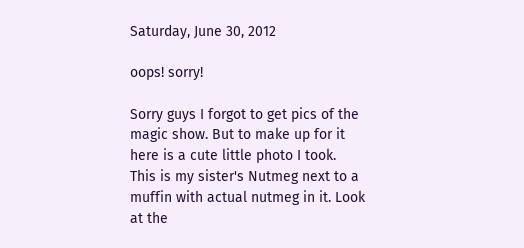Saturday, June 30, 2012

oops! sorry!

Sorry guys I forgot to get pics of the magic show. But to make up for it here is a cute little photo I took.
This is my sister's Nutmeg next to a muffin with actual nutmeg in it. Look at the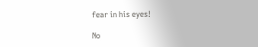fear in his eyes!

No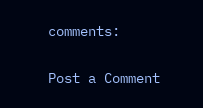comments:

Post a Comment